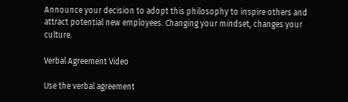Announce your decision to adopt this philosophy to inspire others and attract potential new employees. Changing your mindset, changes your culture.

Verbal Agreement Video

Use the verbal agreement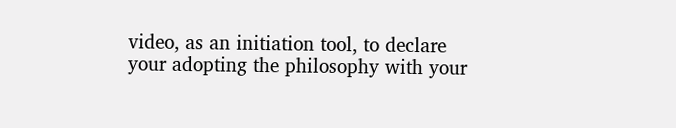video, as an initiation tool, to declare your adopting the philosophy with your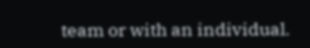team or with an individual.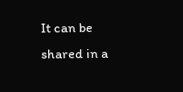It can be shared in a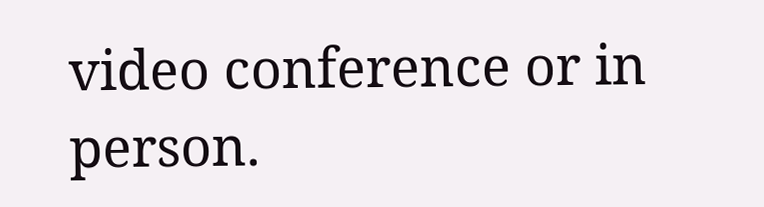video conference or in person.